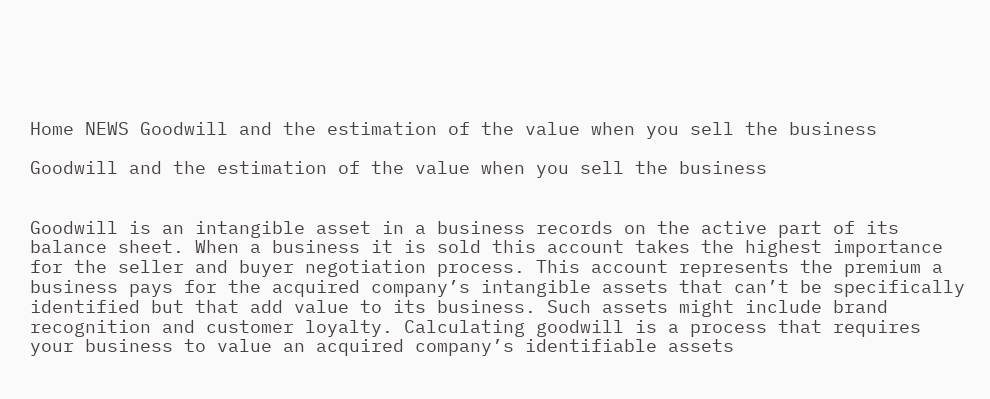Home NEWS Goodwill and the estimation of the value when you sell the business

Goodwill and the estimation of the value when you sell the business


Goodwill is an intangible asset in a business records on the active part of its balance sheet. When a business it is sold this account takes the highest importance for the seller and buyer negotiation process. This account represents the premium a business pays for the acquired company’s intangible assets that can’t be specifically identified but that add value to its business. Such assets might include brand recognition and customer loyalty. Calculating goodwill is a process that requires your business to value an acquired company’s identifiable assets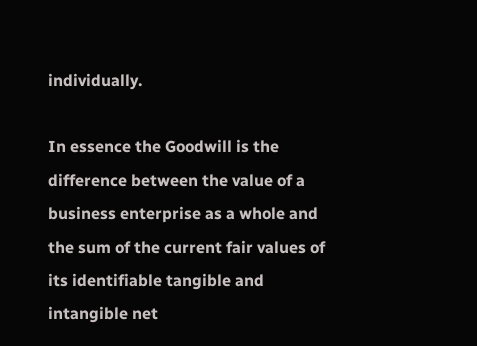individually.

In essence the Goodwill is the difference between the value of a business enterprise as a whole and the sum of the current fair values of its identifiable tangible and intangible net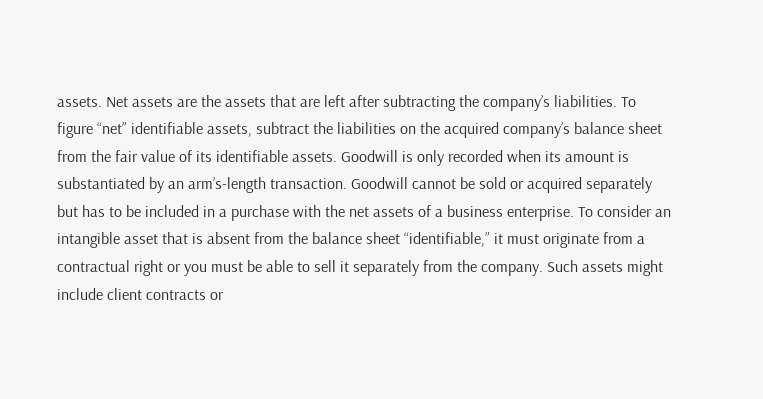assets. Net assets are the assets that are left after subtracting the company’s liabilities. To figure “net” identifiable assets, subtract the liabilities on the acquired company’s balance sheet from the fair value of its identifiable assets. Goodwill is only recorded when its amount is substantiated by an arm’s-length transaction. Goodwill cannot be sold or acquired separately but has to be included in a purchase with the net assets of a business enterprise. To consider an intangible asset that is absent from the balance sheet “identifiable,” it must originate from a contractual right or you must be able to sell it separately from the company. Such assets might include client contracts or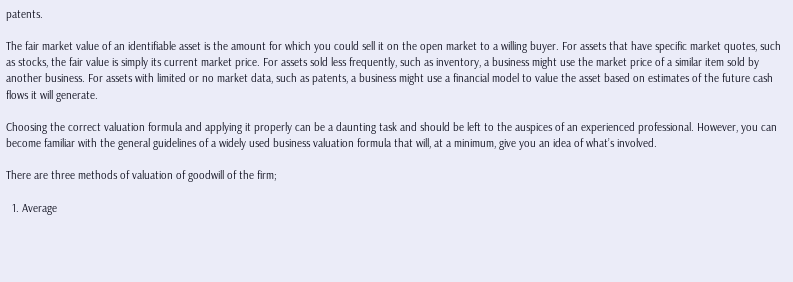patents.

The fair market value of an identifiable asset is the amount for which you could sell it on the open market to a willing buyer. For assets that have specific market quotes, such as stocks, the fair value is simply its current market price. For assets sold less frequently, such as inventory, a business might use the market price of a similar item sold by another business. For assets with limited or no market data, such as patents, a business might use a financial model to value the asset based on estimates of the future cash flows it will generate.

Choosing the correct valuation formula and applying it properly can be a daunting task and should be left to the auspices of an experienced professional. However, you can become familiar with the general guidelines of a widely used business valuation formula that will, at a minimum, give you an idea of what’s involved.

There are three methods of valuation of goodwill of the firm;

  1. Average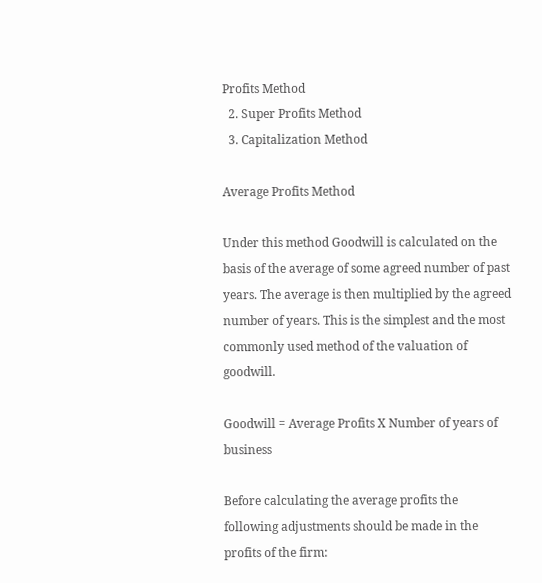Profits Method
  2. Super Profits Method
  3. Capitalization Method

Average Profits Method

Under this method Goodwill is calculated on the basis of the average of some agreed number of past years. The average is then multiplied by the agreed number of years. This is the simplest and the most commonly used method of the valuation of goodwill.

Goodwill = Average Profits X Number of years of business

Before calculating the average profits the following adjustments should be made in the profits of the firm: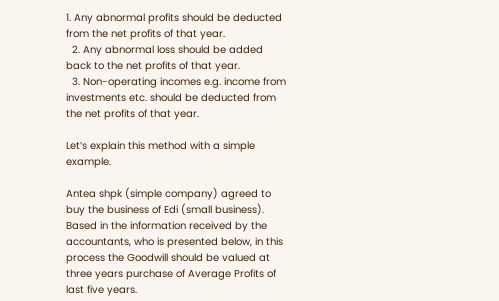1. Any abnormal profits should be deducted from the net profits of that year.
  2. Any abnormal loss should be added back to the net profits of that year.
  3. Non-operating incomes e.g. income from investments etc. should be deducted from the net profits of that year.

Let’s explain this method with a simple example.

Antea shpk (simple company) agreed to buy the business of Edi (small business). Based in the information received by the accountants, who is presented below, in this process the Goodwill should be valued at three years purchase of Average Profits of last five years.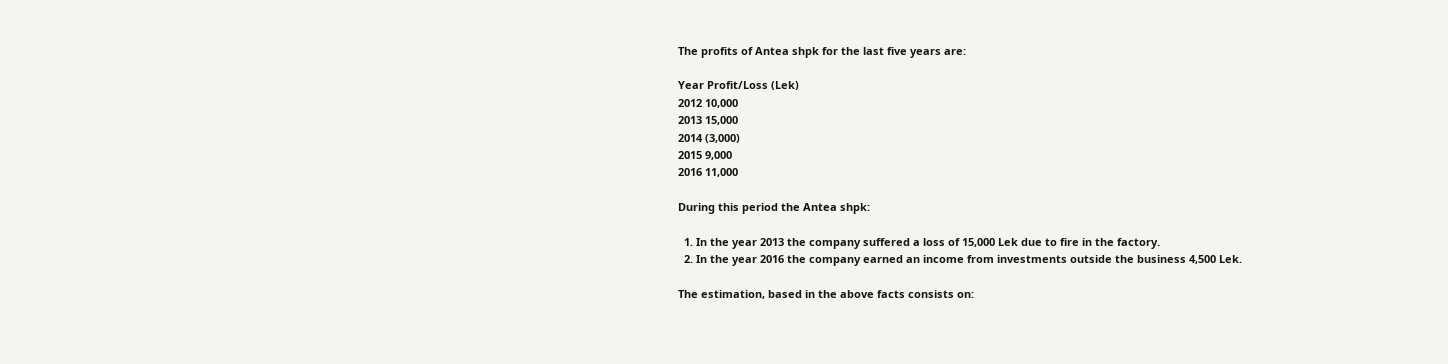The profits of Antea shpk for the last five years are:

Year Profit/Loss (Lek)
2012 10,000
2013 15,000
2014 (3,000)
2015 9,000
2016 11,000

During this period the Antea shpk:

  1. In the year 2013 the company suffered a loss of 15,000 Lek due to fire in the factory.
  2. In the year 2016 the company earned an income from investments outside the business 4,500 Lek.

The estimation, based in the above facts consists on: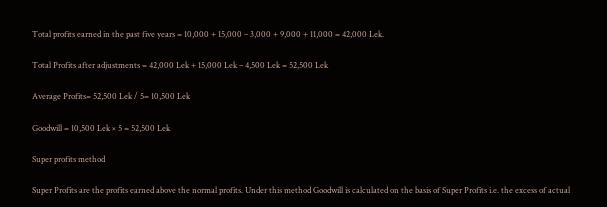Total profits earned in the past five years = 10,000 + 15,000 – 3,000 + 9,000 + 11,000 = 42,000 Lek.

Total Profits after adjustments = 42,000 Lek + 15,000 Lek – 4,500 Lek = 52,500 Lek

Average Profits= 52,500 Lek / 5= 10,500 Lek

Goodwill = 10,500 Lek × 5 = 52,500 Lek

Super profits method

Super Profits are the profits earned above the normal profits. Under this method Goodwill is calculated on the basis of Super Profits i.e. the excess of actual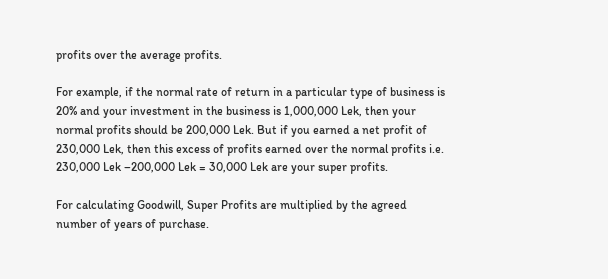profits over the average profits.

For example, if the normal rate of return in a particular type of business is 20% and your investment in the business is 1,000,000 Lek, then your normal profits should be 200,000 Lek. But if you earned a net profit of 230,000 Lek, then this excess of profits earned over the normal profits i.e. 230,000 Lek –200,000 Lek = 30,000 Lek are your super profits.

For calculating Goodwill, Super Profits are multiplied by the agreed number of years of purchase.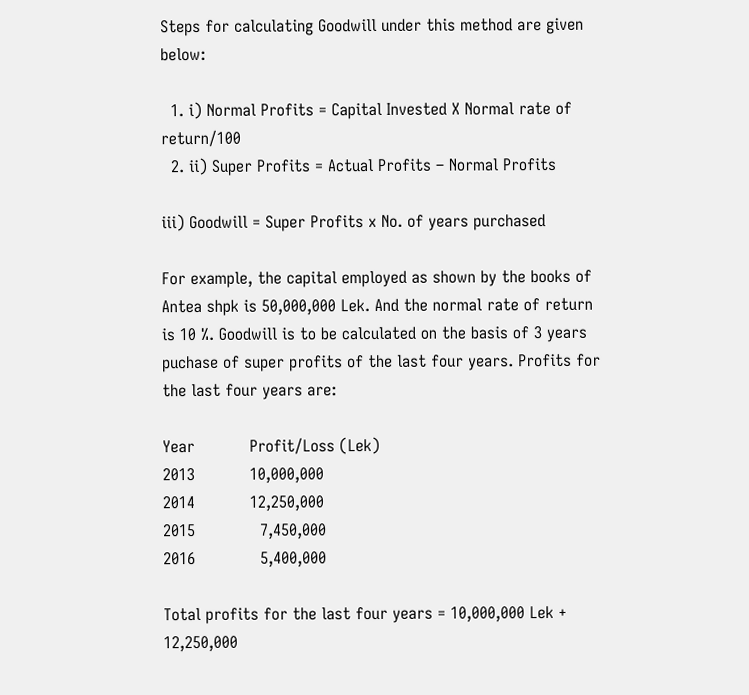Steps for calculating Goodwill under this method are given below:

  1. i) Normal Profits = Capital Invested X Normal rate of return/100
  2. ii) Super Profits = Actual Profits – Normal Profits

iii) Goodwill = Super Profits x No. of years purchased

For example, the capital employed as shown by the books of Antea shpk is 50,000,000 Lek. And the normal rate of return is 10 %. Goodwill is to be calculated on the basis of 3 years puchase of super profits of the last four years. Profits for the last four years are:

Year           Profit/Loss (Lek)
2013           10,000,000
2014           12,250,000
2015             7,450,000
2016             5,400,000

Total profits for the last four years = 10,000,000 Lek + 12,250,000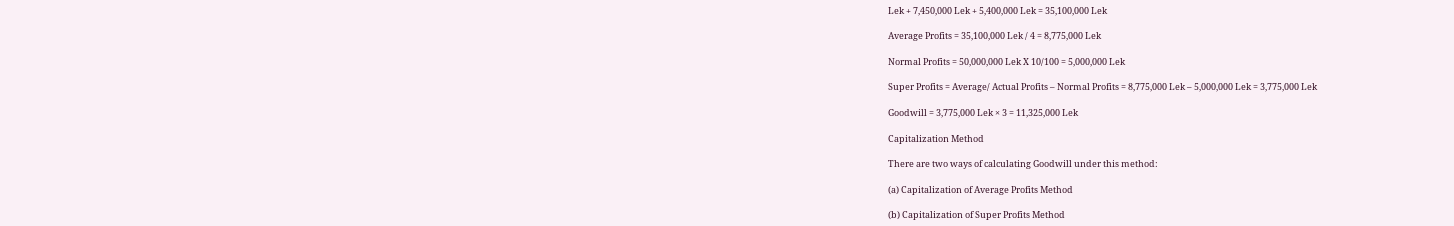Lek + 7,450,000 Lek + 5,400,000 Lek = 35,100,000 Lek

Average Profits = 35,100,000 Lek / 4 = 8,775,000 Lek

Normal Profits = 50,000,000 Lek X 10/100 = 5,000,000 Lek

Super Profits = Average/ Actual Profits – Normal Profits = 8,775,000 Lek – 5,000,000 Lek = 3,775,000 Lek

Goodwill = 3,775,000 Lek × 3 = 11,325,000 Lek

Capitalization Method

There are two ways of calculating Goodwill under this method:

(a) Capitalization of Average Profits Method

(b) Capitalization of Super Profits Method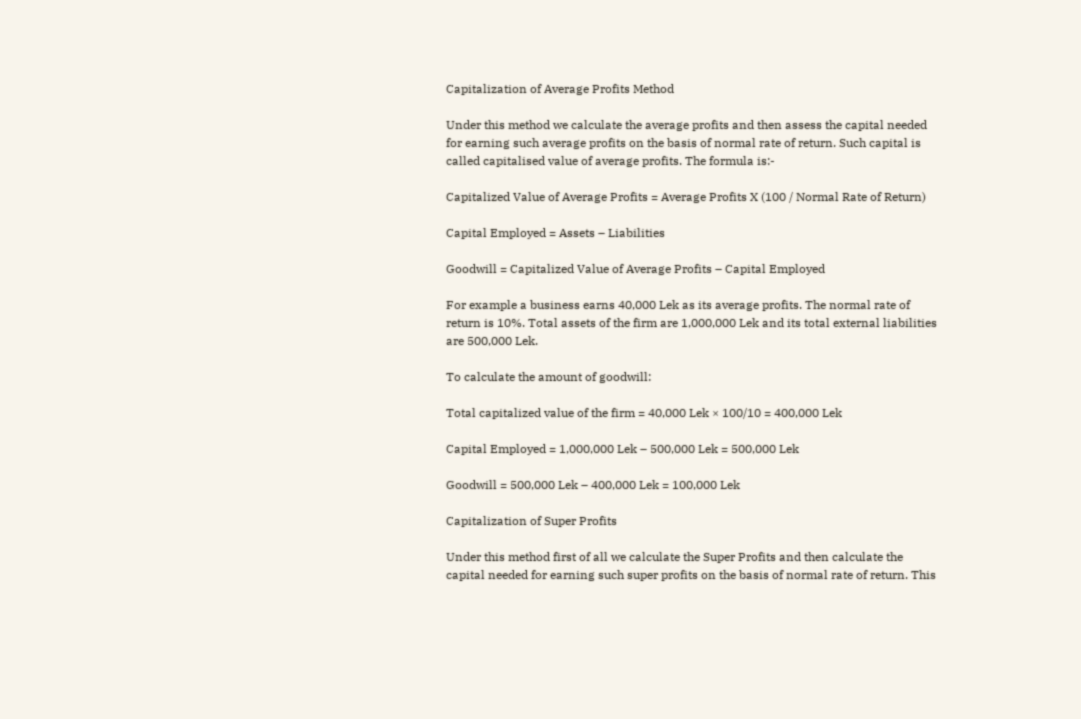Capitalization of Average Profits Method

Under this method we calculate the average profits and then assess the capital needed for earning such average profits on the basis of normal rate of return. Such capital is called capitalised value of average profits. The formula is:-

Capitalized Value of Average Profits = Average Profits X (100 / Normal Rate of Return)

Capital Employed = Assets – Liabilities

Goodwill = Capitalized Value of Average Profits – Capital Employed

For example a business earns 40,000 Lek as its average profits. The normal rate of return is 10%. Total assets of the firm are 1,000,000 Lek and its total external liabilities are 500,000 Lek.

To calculate the amount of goodwill:

Total capitalized value of the firm = 40,000 Lek × 100/10 = 400,000 Lek

Capital Employed = 1,000,000 Lek – 500,000 Lek = 500,000 Lek

Goodwill = 500,000 Lek – 400,000 Lek = 100,000 Lek

Capitalization of Super Profits

Under this method first of all we calculate the Super Profits and then calculate the capital needed for earning such super profits on the basis of normal rate of return. This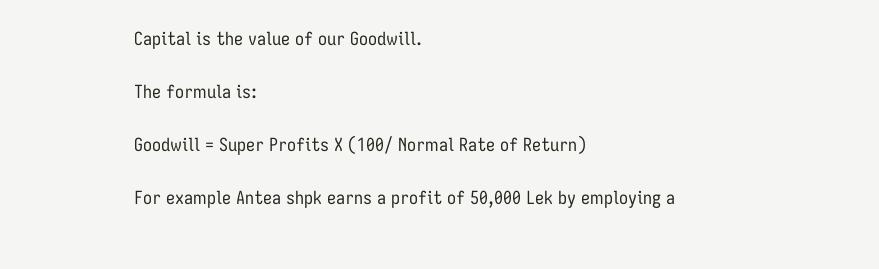Capital is the value of our Goodwill.

The formula is:

Goodwill = Super Profits X (100/ Normal Rate of Return)

For example Antea shpk earns a profit of 50,000 Lek by employing a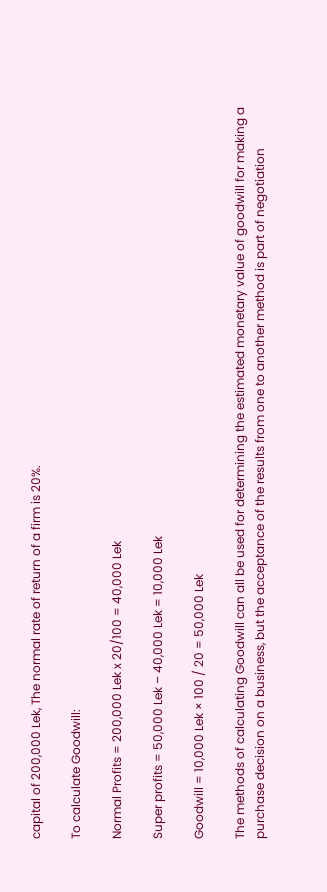capital of 200,000 Lek, The normal rate of return of a firm is 20%.

To calculate Goodwill:

Normal Profits = 200,000 Lek x 20/100 = 40,000 Lek

Super profits = 50,000 Lek – 40,000 Lek = 10,000 Lek

Goodwill = 10,000 Lek × 100 / 20 = 50,000 Lek

The methods of calculating Goodwill can all be used for determining the estimated monetary value of goodwill for making a purchase decision on a business, but the acceptance of the results from one to another method is part of negotiation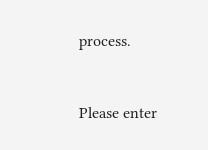process.


Please enter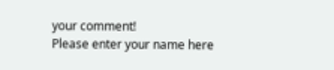your comment!
Please enter your name here